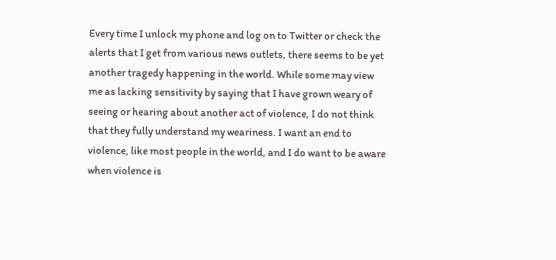Every time I unlock my phone and log on to Twitter or check the alerts that I get from various news outlets, there seems to be yet another tragedy happening in the world. While some may view me as lacking sensitivity by saying that I have grown weary of seeing or hearing about another act of violence, I do not think that they fully understand my weariness. I want an end to violence, like most people in the world, and I do want to be aware when violence is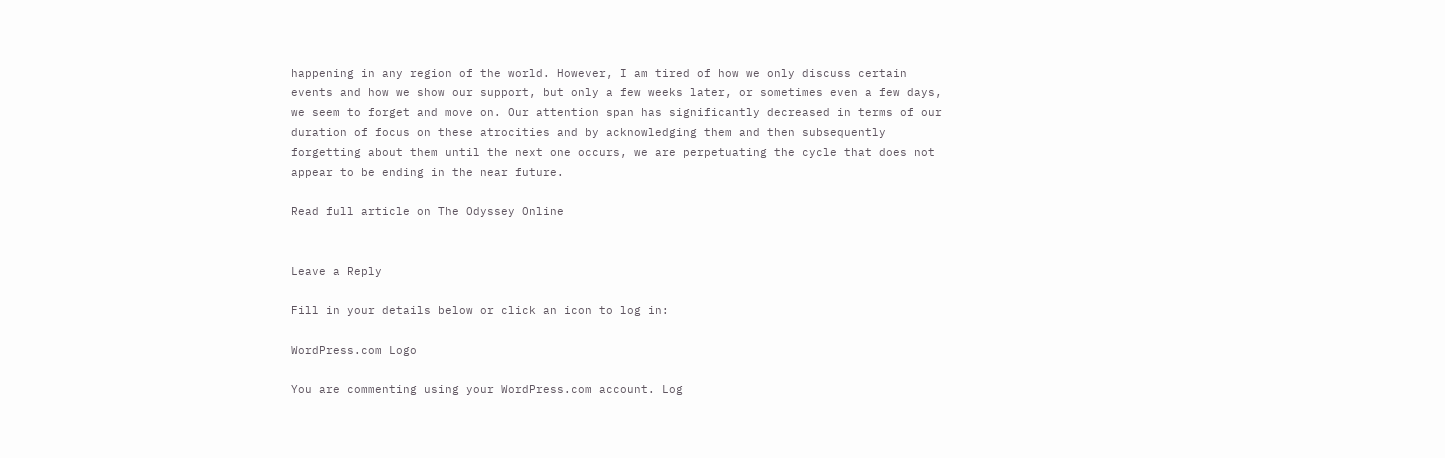happening in any region of the world. However, I am tired of how we only discuss certain events and how we show our support, but only a few weeks later, or sometimes even a few days, we seem to forget and move on. Our attention span has significantly decreased in terms of our duration of focus on these atrocities and by acknowledging them and then subsequently forgetting about them until the next one occurs, we are perpetuating the cycle that does not appear to be ending in the near future.

Read full article on The Odyssey Online


Leave a Reply

Fill in your details below or click an icon to log in:

WordPress.com Logo

You are commenting using your WordPress.com account. Log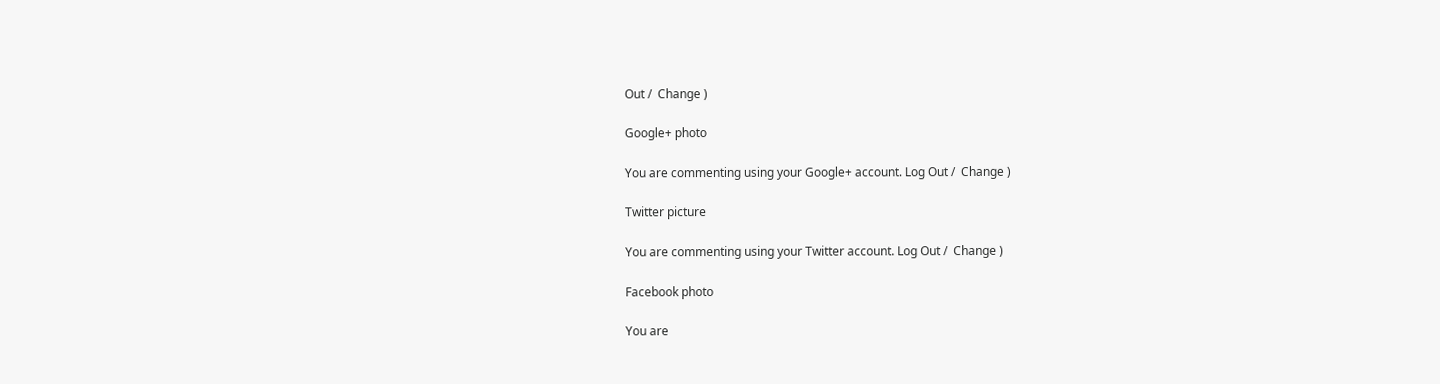Out /  Change )

Google+ photo

You are commenting using your Google+ account. Log Out /  Change )

Twitter picture

You are commenting using your Twitter account. Log Out /  Change )

Facebook photo

You are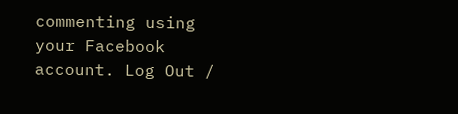commenting using your Facebook account. Log Out /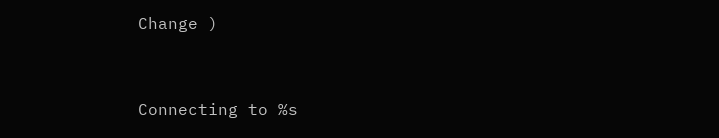Change )


Connecting to %s